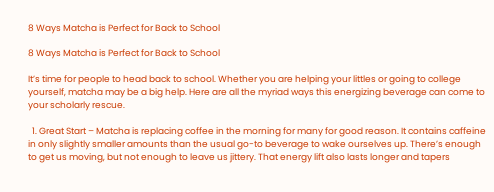8 Ways Matcha is Perfect for Back to School

8 Ways Matcha is Perfect for Back to School

It’s time for people to head back to school. Whether you are helping your littles or going to college yourself, matcha may be a big help. Here are all the myriad ways this energizing beverage can come to your scholarly rescue.

  1. Great Start – Matcha is replacing coffee in the morning for many for good reason. It contains caffeine in only slightly smaller amounts than the usual go-to beverage to wake ourselves up. There’s enough to get us moving, but not enough to leave us jittery. That energy lift also lasts longer and tapers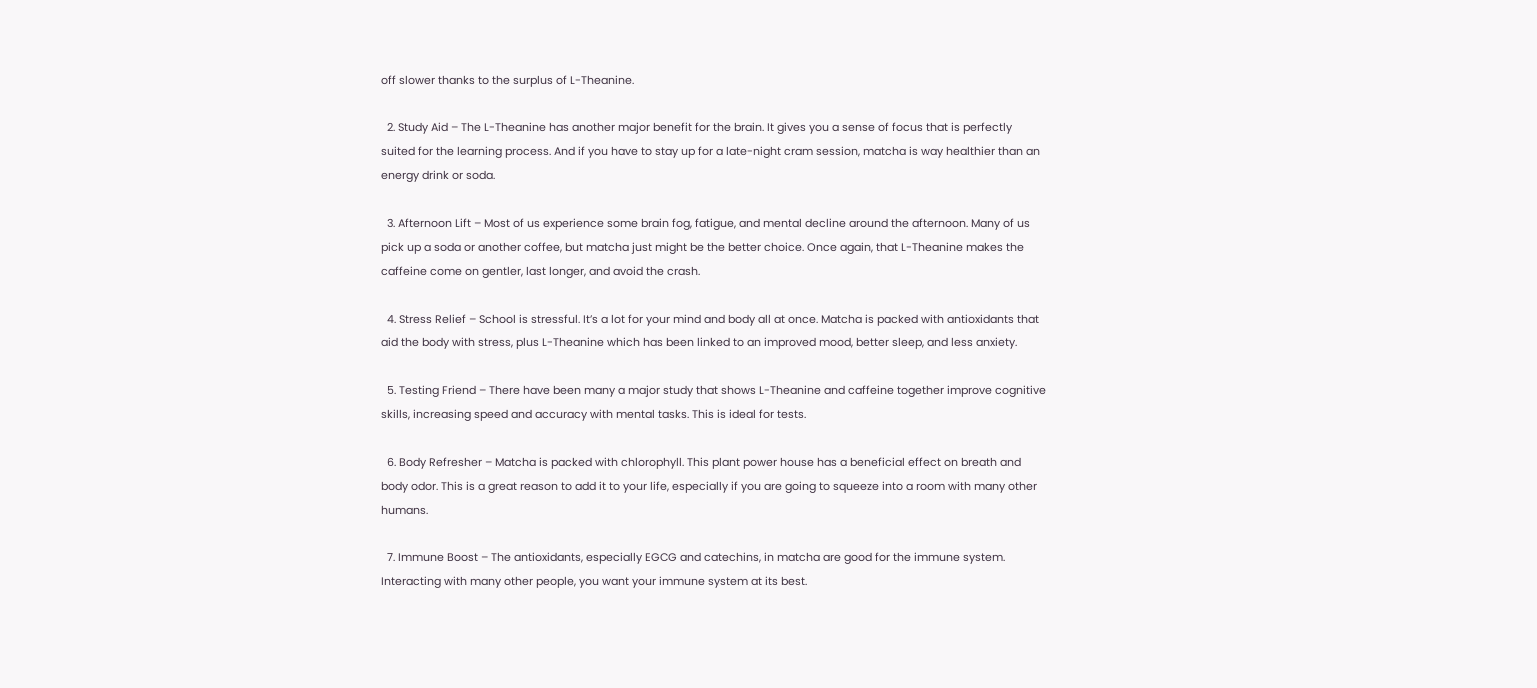off slower thanks to the surplus of L-Theanine.

  2. Study Aid – The L-Theanine has another major benefit for the brain. It gives you a sense of focus that is perfectly suited for the learning process. And if you have to stay up for a late-night cram session, matcha is way healthier than an energy drink or soda.

  3. Afternoon Lift – Most of us experience some brain fog, fatigue, and mental decline around the afternoon. Many of us pick up a soda or another coffee, but matcha just might be the better choice. Once again, that L-Theanine makes the caffeine come on gentler, last longer, and avoid the crash.

  4. Stress Relief – School is stressful. It’s a lot for your mind and body all at once. Matcha is packed with antioxidants that aid the body with stress, plus L-Theanine which has been linked to an improved mood, better sleep, and less anxiety.

  5. Testing Friend – There have been many a major study that shows L-Theanine and caffeine together improve cognitive skills, increasing speed and accuracy with mental tasks. This is ideal for tests.

  6. Body Refresher – Matcha is packed with chlorophyll. This plant power house has a beneficial effect on breath and body odor. This is a great reason to add it to your life, especially if you are going to squeeze into a room with many other humans.

  7. Immune Boost – The antioxidants, especially EGCG and catechins, in matcha are good for the immune system. Interacting with many other people, you want your immune system at its best.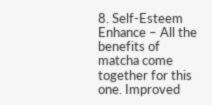8. Self-Esteem Enhance – All the benefits of matcha come together for this one. Improved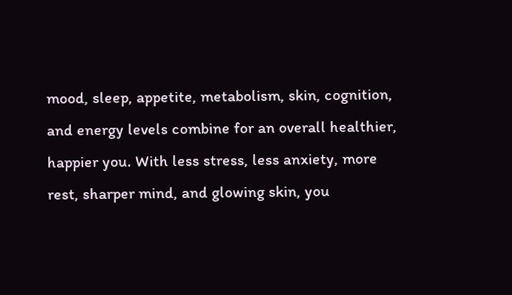mood, sleep, appetite, metabolism, skin, cognition, and energy levels combine for an overall healthier, happier you. With less stress, less anxiety, more rest, sharper mind, and glowing skin, you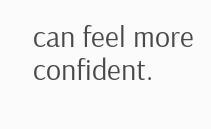can feel more confident.